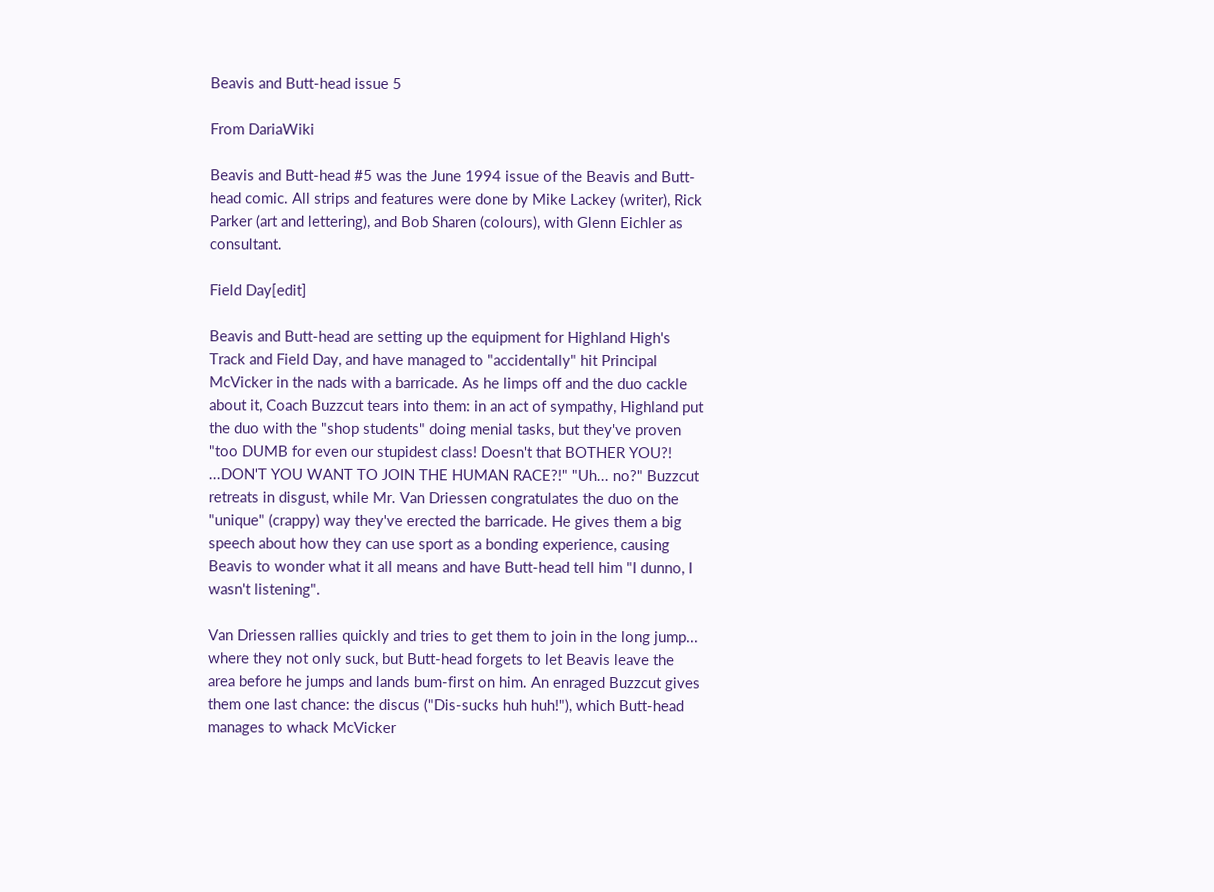Beavis and Butt-head issue 5

From DariaWiki

Beavis and Butt-head #5 was the June 1994 issue of the Beavis and Butt-head comic. All strips and features were done by Mike Lackey (writer), Rick Parker (art and lettering), and Bob Sharen (colours), with Glenn Eichler as consultant.

Field Day[edit]

Beavis and Butt-head are setting up the equipment for Highland High's Track and Field Day, and have managed to "accidentally" hit Principal McVicker in the nads with a barricade. As he limps off and the duo cackle about it, Coach Buzzcut tears into them: in an act of sympathy, Highland put the duo with the "shop students" doing menial tasks, but they've proven "too DUMB for even our stupidest class! Doesn't that BOTHER YOU?! ...DON'T YOU WANT TO JOIN THE HUMAN RACE?!" "Uh... no?" Buzzcut retreats in disgust, while Mr. Van Driessen congratulates the duo on the "unique" (crappy) way they've erected the barricade. He gives them a big speech about how they can use sport as a bonding experience, causing Beavis to wonder what it all means and have Butt-head tell him "I dunno, I wasn't listening".

Van Driessen rallies quickly and tries to get them to join in the long jump... where they not only suck, but Butt-head forgets to let Beavis leave the area before he jumps and lands bum-first on him. An enraged Buzzcut gives them one last chance: the discus ("Dis-sucks huh huh!"), which Butt-head manages to whack McVicker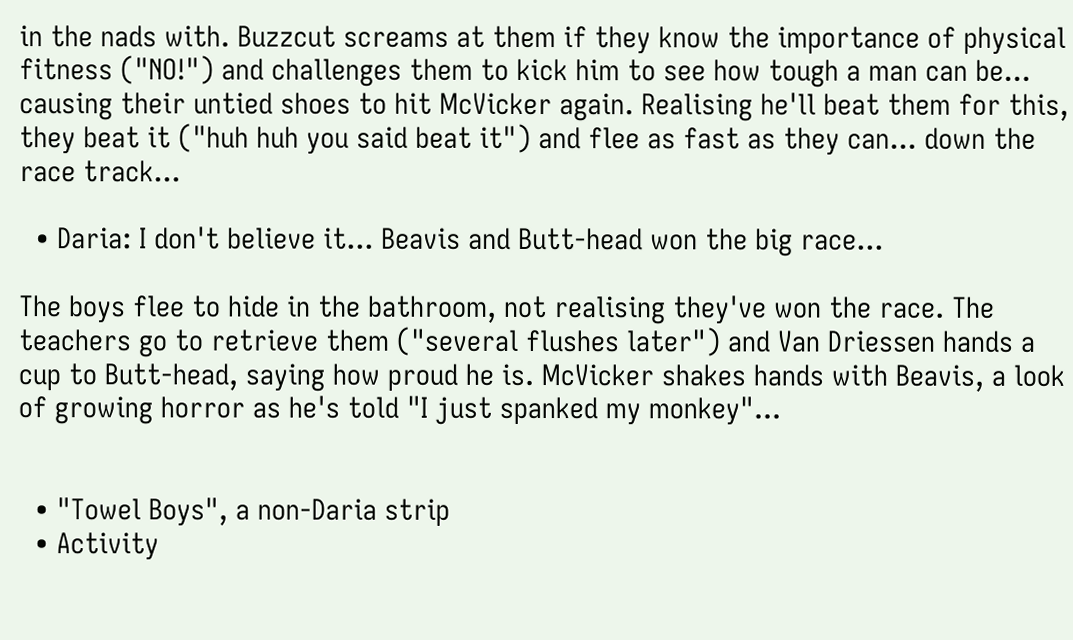in the nads with. Buzzcut screams at them if they know the importance of physical fitness ("NO!") and challenges them to kick him to see how tough a man can be... causing their untied shoes to hit McVicker again. Realising he'll beat them for this, they beat it ("huh huh you said beat it") and flee as fast as they can... down the race track...

  • Daria: I don't believe it... Beavis and Butt-head won the big race...

The boys flee to hide in the bathroom, not realising they've won the race. The teachers go to retrieve them ("several flushes later") and Van Driessen hands a cup to Butt-head, saying how proud he is. McVicker shakes hands with Beavis, a look of growing horror as he's told "I just spanked my monkey"...


  • "Towel Boys", a non-Daria strip
  • Activity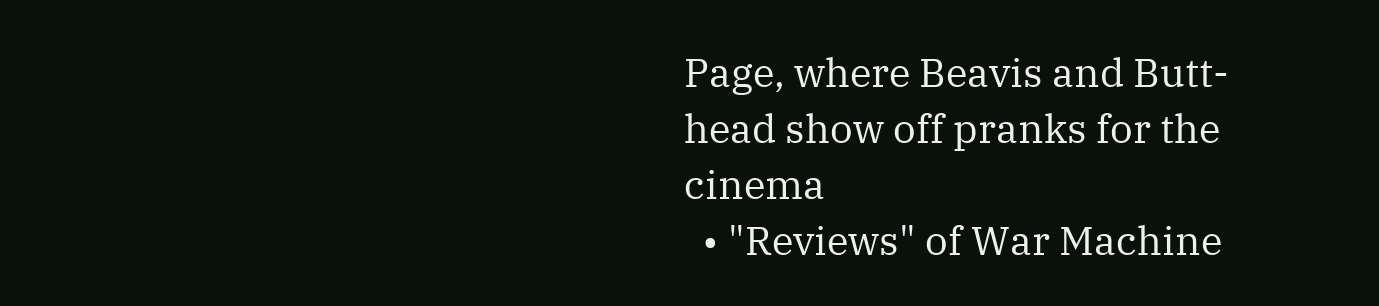Page, where Beavis and Butt-head show off pranks for the cinema
  • "Reviews" of War Machine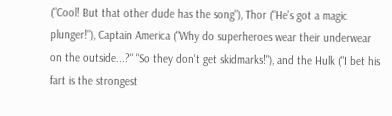("Cool! But that other dude has the song"), Thor ("He's got a magic plunger!"), Captain America ("Why do superheroes wear their underwear on the outside...?" "So they don't get skidmarks!"), and the Hulk ("I bet his fart is the strongest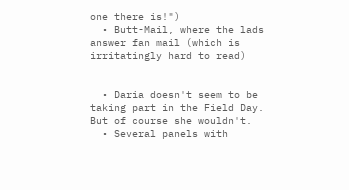one there is!")
  • Butt-Mail, where the lads answer fan mail (which is irritatingly hard to read)


  • Daria doesn't seem to be taking part in the Field Day. But of course she wouldn't.
  • Several panels with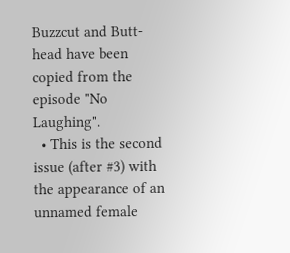Buzzcut and Butt-head have been copied from the episode "No Laughing".
  • This is the second issue (after #3) with the appearance of an unnamed female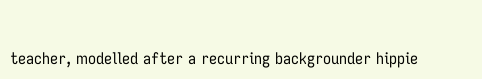teacher, modelled after a recurring backgrounder hippie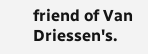friend of Van Driessen's.